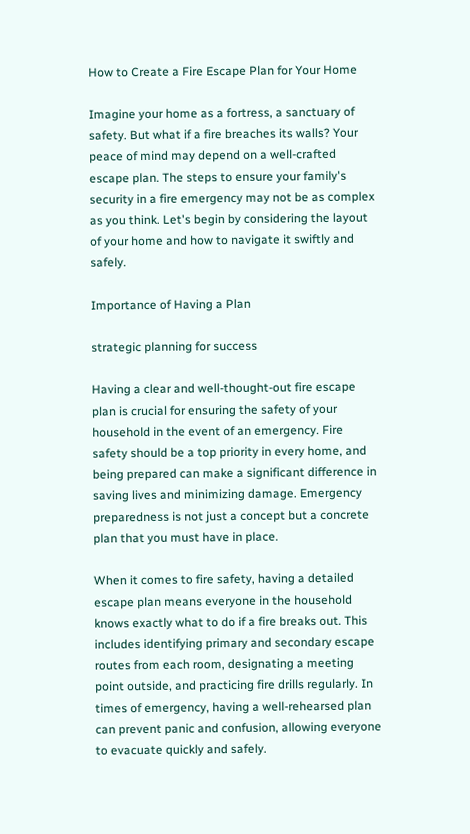How to Create a Fire Escape Plan for Your Home

Imagine your home as a fortress, a sanctuary of safety. But what if a fire breaches its walls? Your peace of mind may depend on a well-crafted escape plan. The steps to ensure your family's security in a fire emergency may not be as complex as you think. Let's begin by considering the layout of your home and how to navigate it swiftly and safely.

Importance of Having a Plan

strategic planning for success

Having a clear and well-thought-out fire escape plan is crucial for ensuring the safety of your household in the event of an emergency. Fire safety should be a top priority in every home, and being prepared can make a significant difference in saving lives and minimizing damage. Emergency preparedness is not just a concept but a concrete plan that you must have in place.

When it comes to fire safety, having a detailed escape plan means everyone in the household knows exactly what to do if a fire breaks out. This includes identifying primary and secondary escape routes from each room, designating a meeting point outside, and practicing fire drills regularly. In times of emergency, having a well-rehearsed plan can prevent panic and confusion, allowing everyone to evacuate quickly and safely.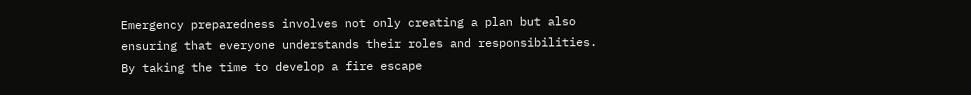Emergency preparedness involves not only creating a plan but also ensuring that everyone understands their roles and responsibilities. By taking the time to develop a fire escape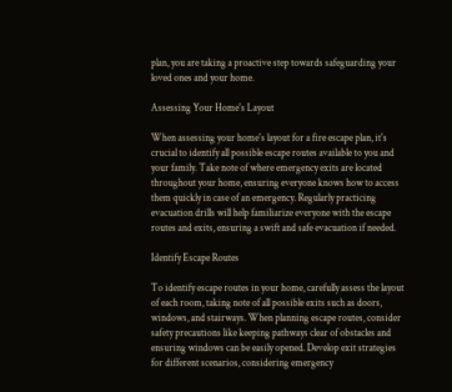plan, you are taking a proactive step towards safeguarding your loved ones and your home.

Assessing Your Home's Layout

When assessing your home's layout for a fire escape plan, it's crucial to identify all possible escape routes available to you and your family. Take note of where emergency exits are located throughout your home, ensuring everyone knows how to access them quickly in case of an emergency. Regularly practicing evacuation drills will help familiarize everyone with the escape routes and exits, ensuring a swift and safe evacuation if needed.

Identify Escape Routes

To identify escape routes in your home, carefully assess the layout of each room, taking note of all possible exits such as doors, windows, and stairways. When planning escape routes, consider safety precautions like keeping pathways clear of obstacles and ensuring windows can be easily opened. Develop exit strategies for different scenarios, considering emergency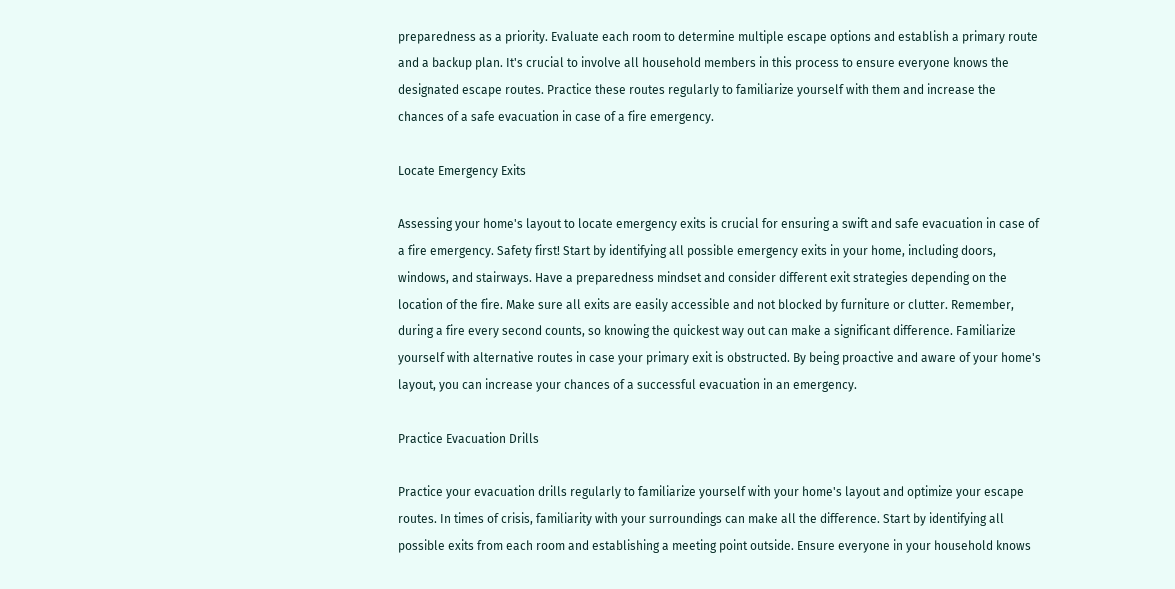preparedness as a priority. Evaluate each room to determine multiple escape options and establish a primary route and a backup plan. It's crucial to involve all household members in this process to ensure everyone knows the designated escape routes. Practice these routes regularly to familiarize yourself with them and increase the chances of a safe evacuation in case of a fire emergency.

Locate Emergency Exits

Assessing your home's layout to locate emergency exits is crucial for ensuring a swift and safe evacuation in case of a fire emergency. Safety first! Start by identifying all possible emergency exits in your home, including doors, windows, and stairways. Have a preparedness mindset and consider different exit strategies depending on the location of the fire. Make sure all exits are easily accessible and not blocked by furniture or clutter. Remember, during a fire every second counts, so knowing the quickest way out can make a significant difference. Familiarize yourself with alternative routes in case your primary exit is obstructed. By being proactive and aware of your home's layout, you can increase your chances of a successful evacuation in an emergency.

Practice Evacuation Drills

Practice your evacuation drills regularly to familiarize yourself with your home's layout and optimize your escape routes. In times of crisis, familiarity with your surroundings can make all the difference. Start by identifying all possible exits from each room and establishing a meeting point outside. Ensure everyone in your household knows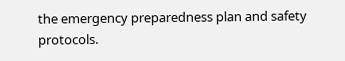the emergency preparedness plan and safety protocols.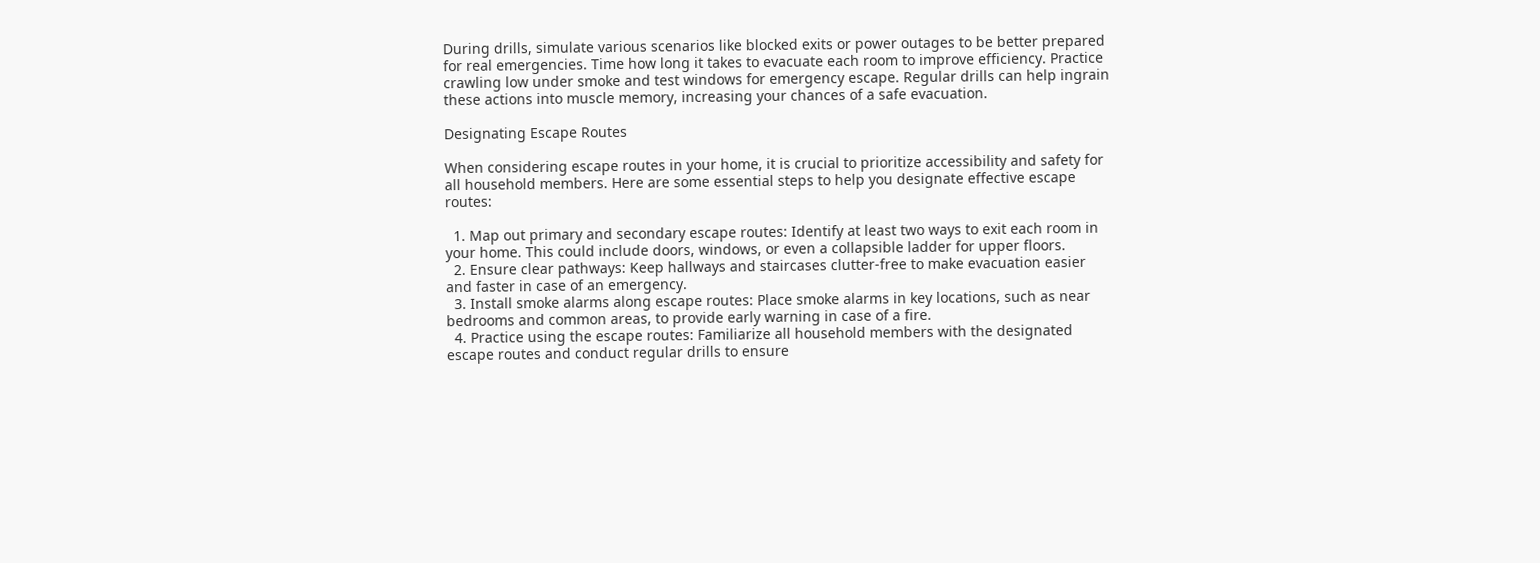During drills, simulate various scenarios like blocked exits or power outages to be better prepared for real emergencies. Time how long it takes to evacuate each room to improve efficiency. Practice crawling low under smoke and test windows for emergency escape. Regular drills can help ingrain these actions into muscle memory, increasing your chances of a safe evacuation.

Designating Escape Routes

When considering escape routes in your home, it is crucial to prioritize accessibility and safety for all household members. Here are some essential steps to help you designate effective escape routes:

  1. Map out primary and secondary escape routes: Identify at least two ways to exit each room in your home. This could include doors, windows, or even a collapsible ladder for upper floors.
  2. Ensure clear pathways: Keep hallways and staircases clutter-free to make evacuation easier and faster in case of an emergency.
  3. Install smoke alarms along escape routes: Place smoke alarms in key locations, such as near bedrooms and common areas, to provide early warning in case of a fire.
  4. Practice using the escape routes: Familiarize all household members with the designated escape routes and conduct regular drills to ensure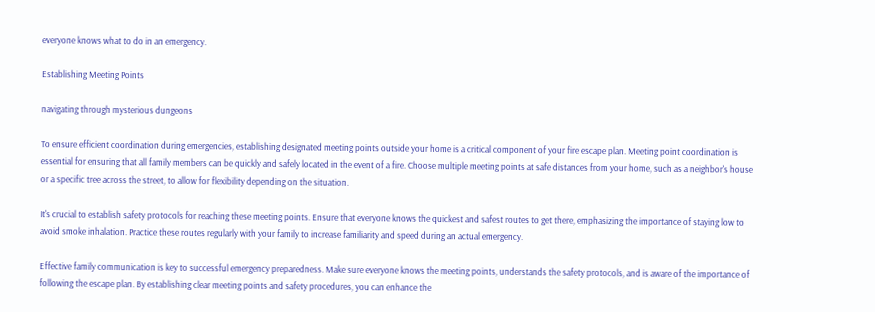everyone knows what to do in an emergency.

Establishing Meeting Points

navigating through mysterious dungeons

To ensure efficient coordination during emergencies, establishing designated meeting points outside your home is a critical component of your fire escape plan. Meeting point coordination is essential for ensuring that all family members can be quickly and safely located in the event of a fire. Choose multiple meeting points at safe distances from your home, such as a neighbor's house or a specific tree across the street, to allow for flexibility depending on the situation.

It's crucial to establish safety protocols for reaching these meeting points. Ensure that everyone knows the quickest and safest routes to get there, emphasizing the importance of staying low to avoid smoke inhalation. Practice these routes regularly with your family to increase familiarity and speed during an actual emergency.

Effective family communication is key to successful emergency preparedness. Make sure everyone knows the meeting points, understands the safety protocols, and is aware of the importance of following the escape plan. By establishing clear meeting points and safety procedures, you can enhance the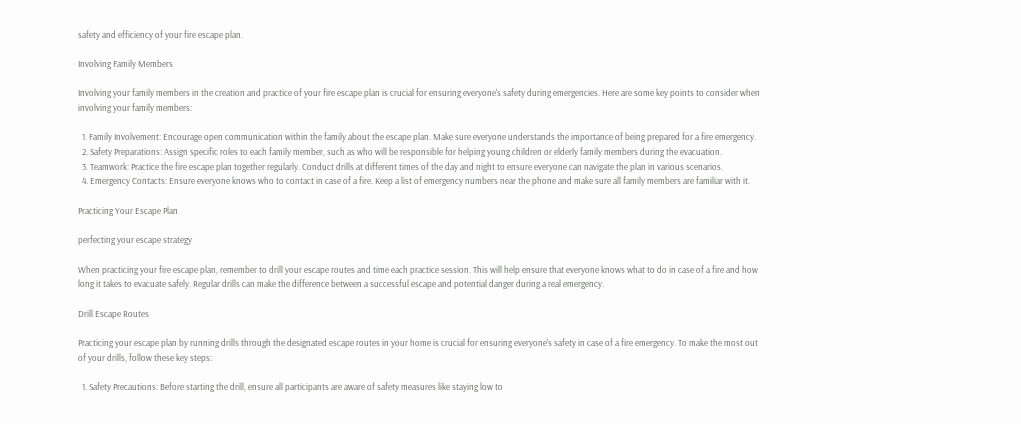safety and efficiency of your fire escape plan.

Involving Family Members

Involving your family members in the creation and practice of your fire escape plan is crucial for ensuring everyone's safety during emergencies. Here are some key points to consider when involving your family members:

  1. Family Involvement: Encourage open communication within the family about the escape plan. Make sure everyone understands the importance of being prepared for a fire emergency.
  2. Safety Preparations: Assign specific roles to each family member, such as who will be responsible for helping young children or elderly family members during the evacuation.
  3. Teamwork: Practice the fire escape plan together regularly. Conduct drills at different times of the day and night to ensure everyone can navigate the plan in various scenarios.
  4. Emergency Contacts: Ensure everyone knows who to contact in case of a fire. Keep a list of emergency numbers near the phone and make sure all family members are familiar with it.

Practicing Your Escape Plan

perfecting your escape strategy

When practicing your fire escape plan, remember to drill your escape routes and time each practice session. This will help ensure that everyone knows what to do in case of a fire and how long it takes to evacuate safely. Regular drills can make the difference between a successful escape and potential danger during a real emergency.

Drill Escape Routes

Practicing your escape plan by running drills through the designated escape routes in your home is crucial for ensuring everyone's safety in case of a fire emergency. To make the most out of your drills, follow these key steps:

  1. Safety Precautions: Before starting the drill, ensure all participants are aware of safety measures like staying low to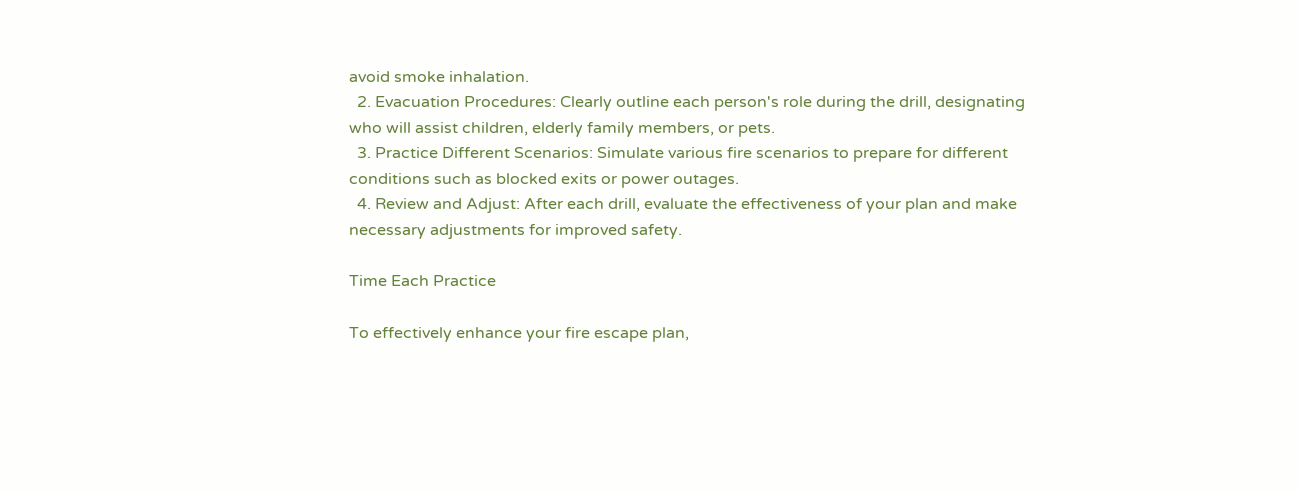avoid smoke inhalation.
  2. Evacuation Procedures: Clearly outline each person's role during the drill, designating who will assist children, elderly family members, or pets.
  3. Practice Different Scenarios: Simulate various fire scenarios to prepare for different conditions such as blocked exits or power outages.
  4. Review and Adjust: After each drill, evaluate the effectiveness of your plan and make necessary adjustments for improved safety.

Time Each Practice

To effectively enhance your fire escape plan,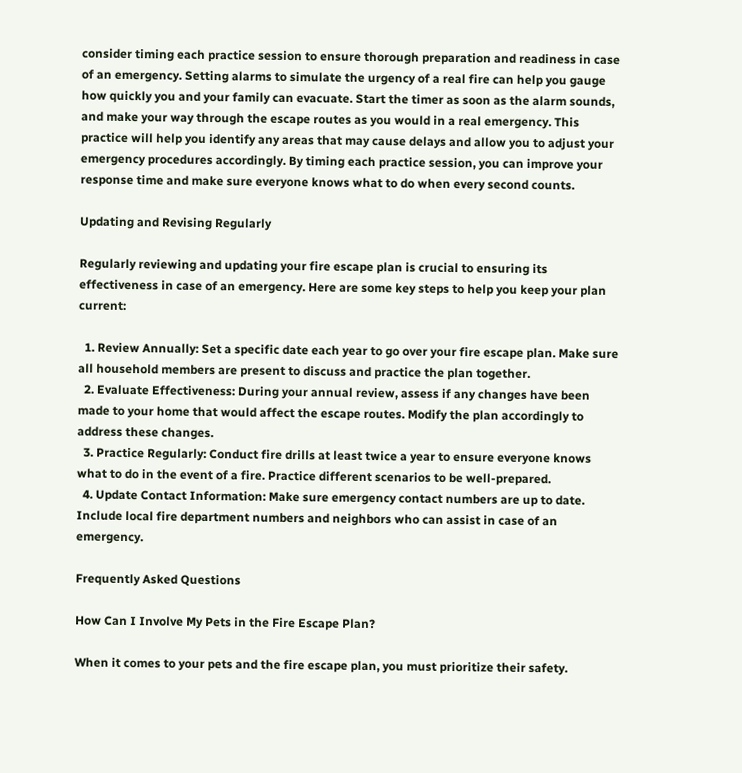consider timing each practice session to ensure thorough preparation and readiness in case of an emergency. Setting alarms to simulate the urgency of a real fire can help you gauge how quickly you and your family can evacuate. Start the timer as soon as the alarm sounds, and make your way through the escape routes as you would in a real emergency. This practice will help you identify any areas that may cause delays and allow you to adjust your emergency procedures accordingly. By timing each practice session, you can improve your response time and make sure everyone knows what to do when every second counts.

Updating and Revising Regularly

Regularly reviewing and updating your fire escape plan is crucial to ensuring its effectiveness in case of an emergency. Here are some key steps to help you keep your plan current:

  1. Review Annually: Set a specific date each year to go over your fire escape plan. Make sure all household members are present to discuss and practice the plan together.
  2. Evaluate Effectiveness: During your annual review, assess if any changes have been made to your home that would affect the escape routes. Modify the plan accordingly to address these changes.
  3. Practice Regularly: Conduct fire drills at least twice a year to ensure everyone knows what to do in the event of a fire. Practice different scenarios to be well-prepared.
  4. Update Contact Information: Make sure emergency contact numbers are up to date. Include local fire department numbers and neighbors who can assist in case of an emergency.

Frequently Asked Questions

How Can I Involve My Pets in the Fire Escape Plan?

When it comes to your pets and the fire escape plan, you must prioritize their safety.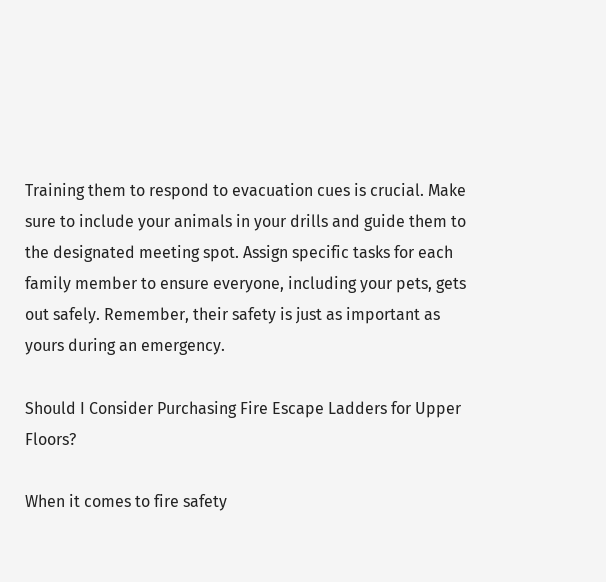Training them to respond to evacuation cues is crucial. Make sure to include your animals in your drills and guide them to the designated meeting spot. Assign specific tasks for each family member to ensure everyone, including your pets, gets out safely. Remember, their safety is just as important as yours during an emergency.

Should I Consider Purchasing Fire Escape Ladders for Upper Floors?

When it comes to fire safety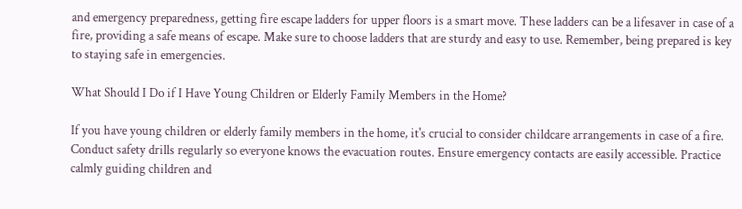and emergency preparedness, getting fire escape ladders for upper floors is a smart move. These ladders can be a lifesaver in case of a fire, providing a safe means of escape. Make sure to choose ladders that are sturdy and easy to use. Remember, being prepared is key to staying safe in emergencies.

What Should I Do if I Have Young Children or Elderly Family Members in the Home?

If you have young children or elderly family members in the home, it's crucial to consider childcare arrangements in case of a fire. Conduct safety drills regularly so everyone knows the evacuation routes. Ensure emergency contacts are easily accessible. Practice calmly guiding children and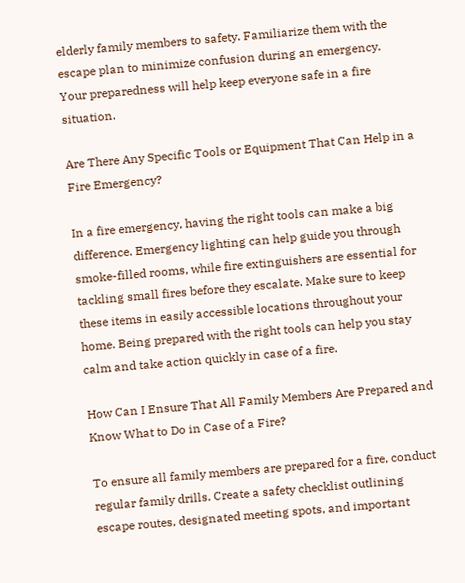elderly family members to safety. Familiarize them with the escape plan to minimize confusion during an emergency. Your preparedness will help keep everyone safe in a fire situation.

Are There Any Specific Tools or Equipment That Can Help in a Fire Emergency?

In a fire emergency, having the right tools can make a big difference. Emergency lighting can help guide you through smoke-filled rooms, while fire extinguishers are essential for tackling small fires before they escalate. Make sure to keep these items in easily accessible locations throughout your home. Being prepared with the right tools can help you stay calm and take action quickly in case of a fire.

How Can I Ensure That All Family Members Are Prepared and Know What to Do in Case of a Fire?

To ensure all family members are prepared for a fire, conduct regular family drills. Create a safety checklist outlining escape routes, designated meeting spots, and important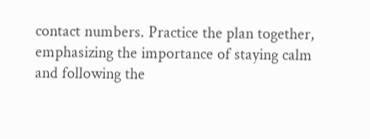contact numbers. Practice the plan together, emphasizing the importance of staying calm and following the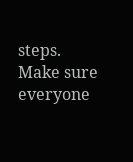steps. Make sure everyone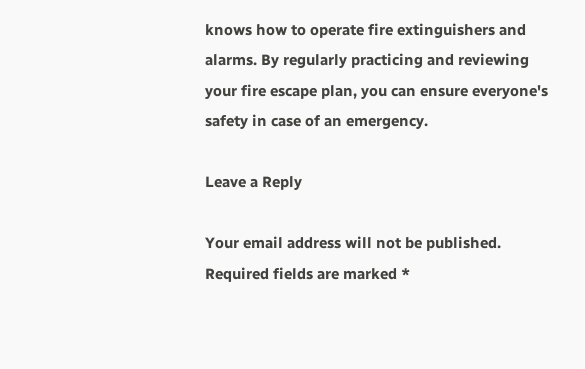knows how to operate fire extinguishers and alarms. By regularly practicing and reviewing your fire escape plan, you can ensure everyone's safety in case of an emergency.

Leave a Reply

Your email address will not be published. Required fields are marked *